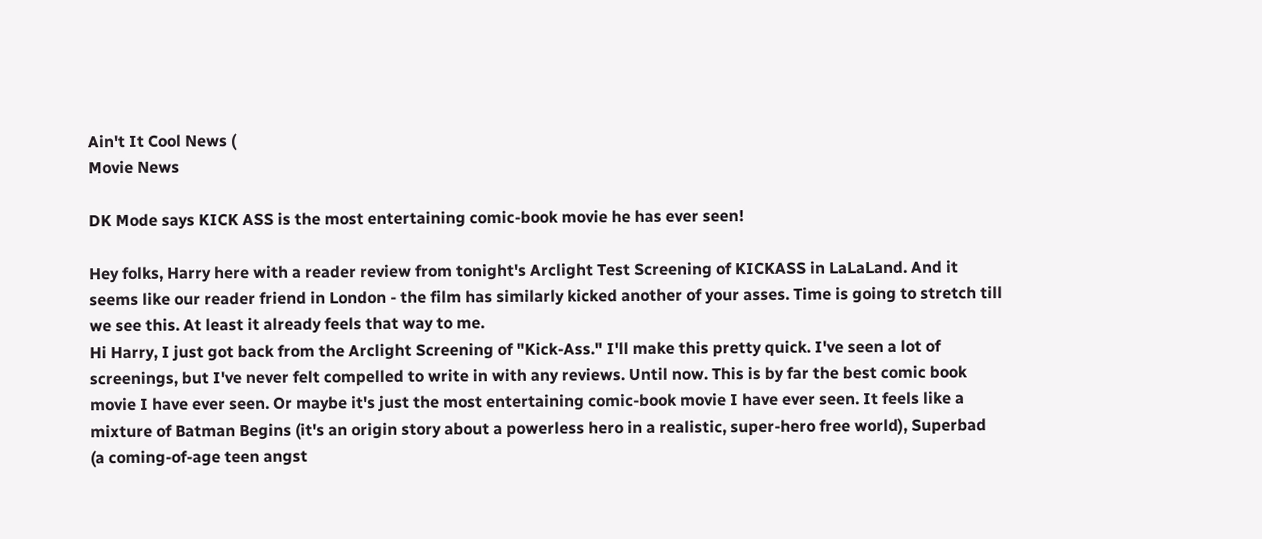Ain't It Cool News (
Movie News

DK Mode says KICK ASS is the most entertaining comic-book movie he has ever seen!

Hey folks, Harry here with a reader review from tonight's Arclight Test Screening of KICKASS in LaLaLand. And it seems like our reader friend in London - the film has similarly kicked another of your asses. Time is going to stretch till we see this. At least it already feels that way to me.
Hi Harry, I just got back from the Arclight Screening of "Kick-Ass." I'll make this pretty quick. I've seen a lot of screenings, but I've never felt compelled to write in with any reviews. Until now. This is by far the best comic book movie I have ever seen. Or maybe it's just the most entertaining comic-book movie I have ever seen. It feels like a mixture of Batman Begins (it's an origin story about a powerless hero in a realistic, super-hero free world), Superbad (a coming-of-age teen angst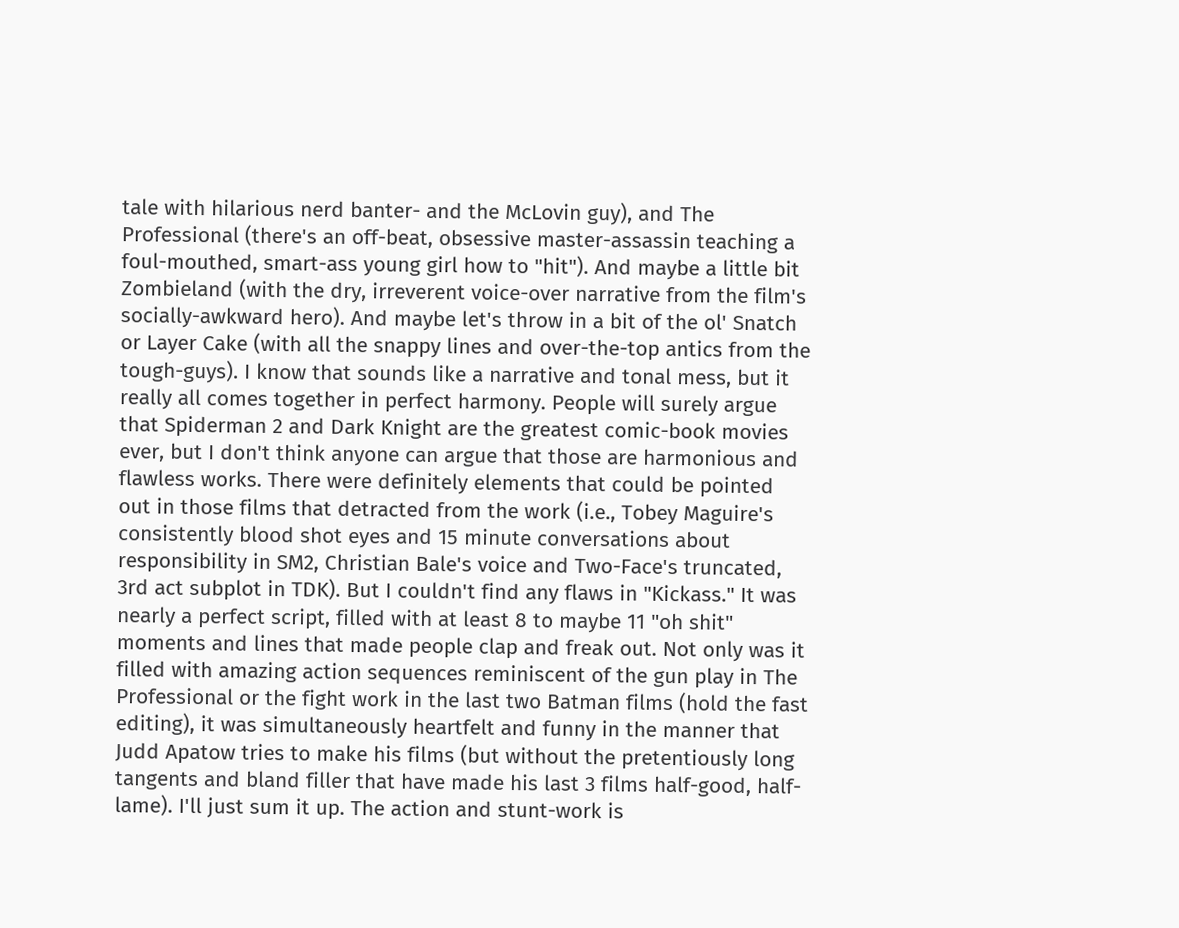tale with hilarious nerd banter- and the McLovin guy), and The Professional (there's an off-beat, obsessive master-assassin teaching a foul-mouthed, smart-ass young girl how to "hit"). And maybe a little bit Zombieland (with the dry, irreverent voice-over narrative from the film's socially-awkward hero). And maybe let's throw in a bit of the ol' Snatch or Layer Cake (with all the snappy lines and over-the-top antics from the tough-guys). I know that sounds like a narrative and tonal mess, but it really all comes together in perfect harmony. People will surely argue that Spiderman 2 and Dark Knight are the greatest comic-book movies ever, but I don't think anyone can argue that those are harmonious and flawless works. There were definitely elements that could be pointed out in those films that detracted from the work (i.e., Tobey Maguire's consistently blood shot eyes and 15 minute conversations about responsibility in SM2, Christian Bale's voice and Two-Face's truncated, 3rd act subplot in TDK). But I couldn't find any flaws in "Kickass." It was nearly a perfect script, filled with at least 8 to maybe 11 "oh shit" moments and lines that made people clap and freak out. Not only was it filled with amazing action sequences reminiscent of the gun play in The Professional or the fight work in the last two Batman films (hold the fast editing), it was simultaneously heartfelt and funny in the manner that Judd Apatow tries to make his films (but without the pretentiously long tangents and bland filler that have made his last 3 films half-good, half-lame). I'll just sum it up. The action and stunt-work is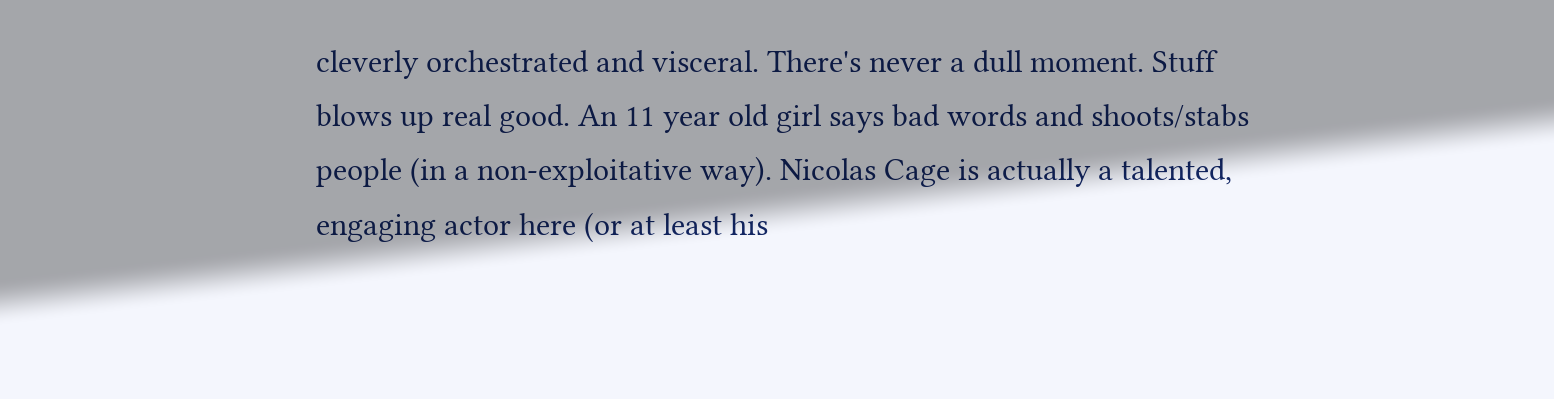cleverly orchestrated and visceral. There's never a dull moment. Stuff blows up real good. An 11 year old girl says bad words and shoots/stabs people (in a non-exploitative way). Nicolas Cage is actually a talented, engaging actor here (or at least his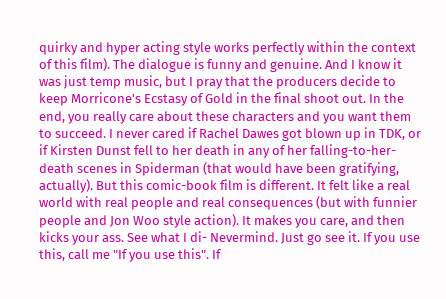quirky and hyper acting style works perfectly within the context of this film). The dialogue is funny and genuine. And I know it was just temp music, but I pray that the producers decide to keep Morricone's Ecstasy of Gold in the final shoot out. In the end, you really care about these characters and you want them to succeed. I never cared if Rachel Dawes got blown up in TDK, or if Kirsten Dunst fell to her death in any of her falling-to-her-death scenes in Spiderman (that would have been gratifying, actually). But this comic-book film is different. It felt like a real world with real people and real consequences (but with funnier people and Jon Woo style action). It makes you care, and then kicks your ass. See what I di- Nevermind. Just go see it. If you use this, call me "If you use this". If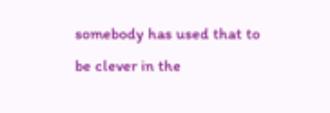somebody has used that to be clever in the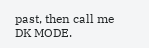past, then call me DK MODE.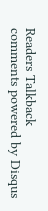Readers Talkback
comments powered by Disqus